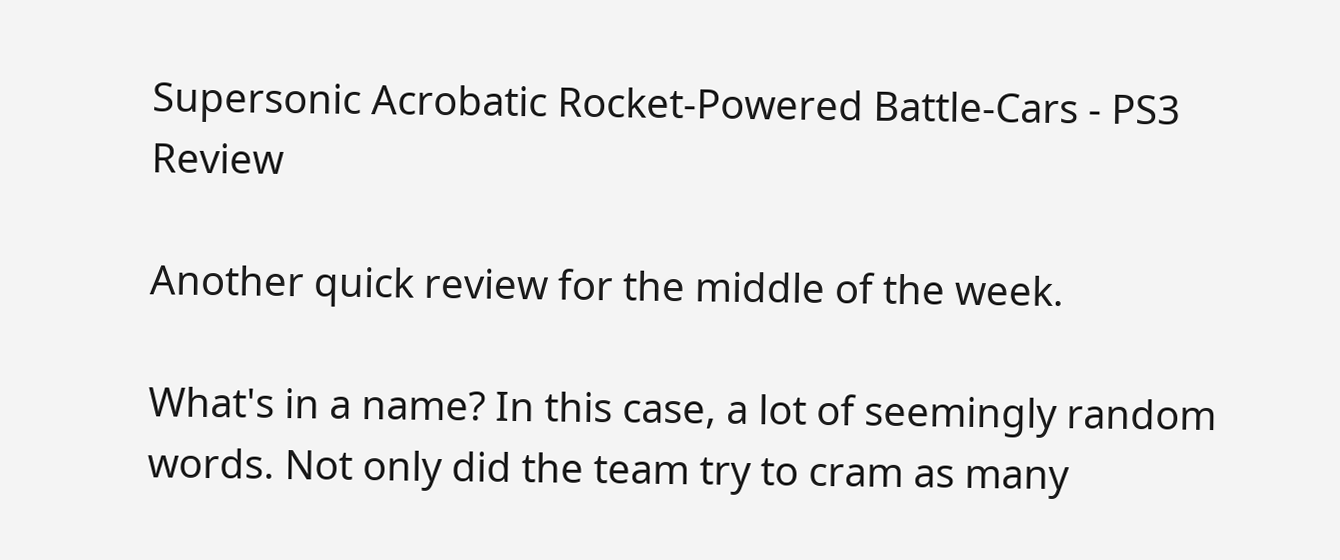Supersonic Acrobatic Rocket-Powered Battle-Cars - PS3 Review

Another quick review for the middle of the week.

What's in a name? In this case, a lot of seemingly random words. Not only did the team try to cram as many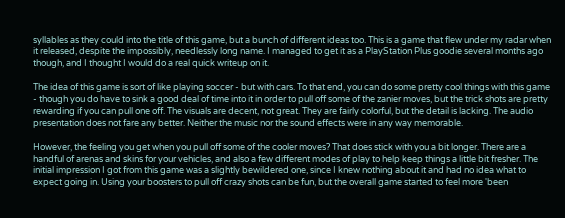syllables as they could into the title of this game, but a bunch of different ideas too. This is a game that flew under my radar when it released, despite the impossibly, needlessly long name. I managed to get it as a PlayStation Plus goodie several months ago though, and I thought I would do a real quick writeup on it.

The idea of this game is sort of like playing soccer - but with cars. To that end, you can do some pretty cool things with this game - though you do have to sink a good deal of time into it in order to pull off some of the zanier moves, but the trick shots are pretty rewarding if you can pull one off. The visuals are decent, not great. They are fairly colorful, but the detail is lacking. The audio presentation does not fare any better. Neither the music nor the sound effects were in any way memorable.

However, the feeling you get when you pull off some of the cooler moves? That does stick with you a bit longer. There are a handful of arenas and skins for your vehicles, and also a few different modes of play to help keep things a little bit fresher. The initial impression I got from this game was a slightly bewildered one, since I knew nothing about it and had no idea what to expect going in. Using your boosters to pull off crazy shots can be fun, but the overall game started to feel more 'been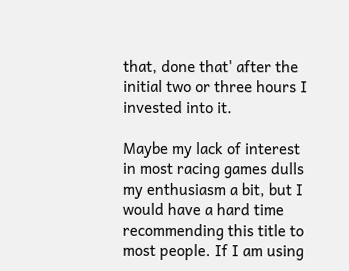that, done that' after the initial two or three hours I invested into it.

Maybe my lack of interest in most racing games dulls my enthusiasm a bit, but I would have a hard time recommending this title to most people. If I am using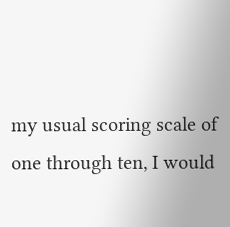my usual scoring scale of one through ten, I would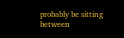probably be sitting between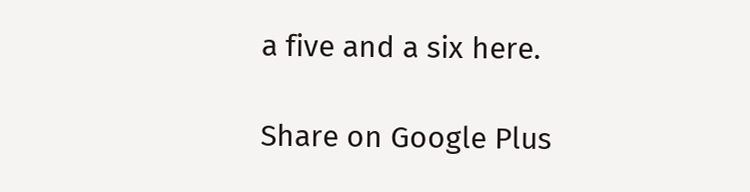a five and a six here.

Share on Google Plus